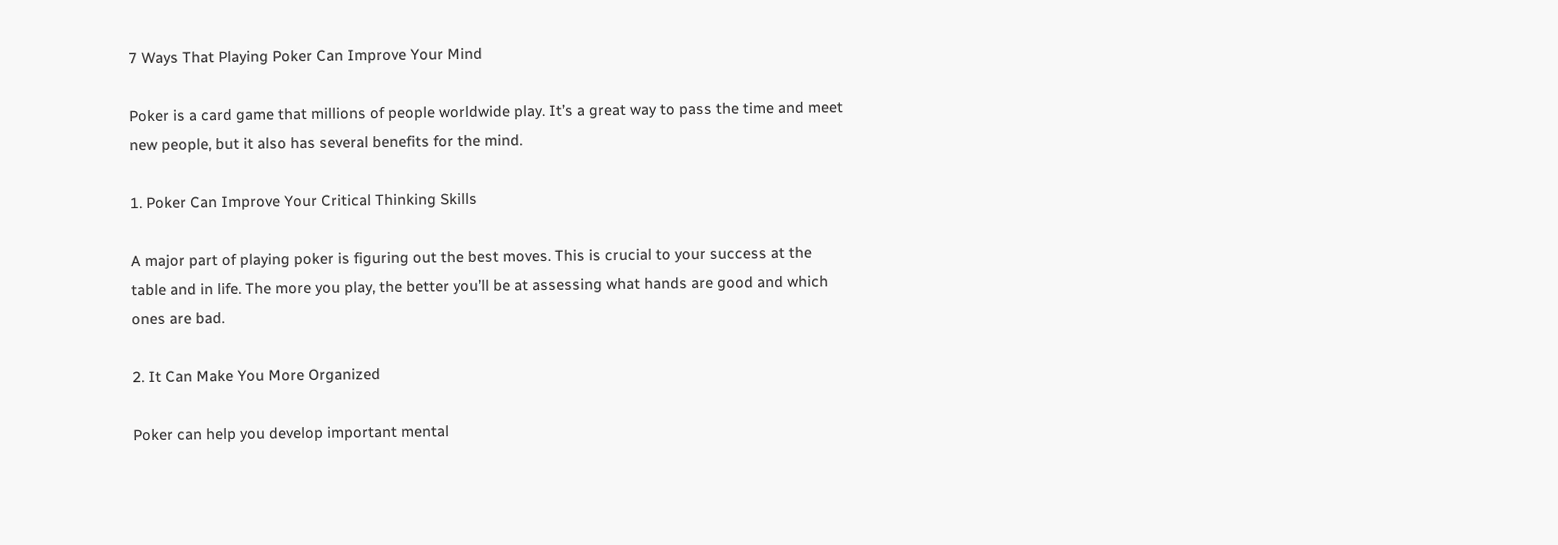7 Ways That Playing Poker Can Improve Your Mind

Poker is a card game that millions of people worldwide play. It’s a great way to pass the time and meet new people, but it also has several benefits for the mind.

1. Poker Can Improve Your Critical Thinking Skills

A major part of playing poker is figuring out the best moves. This is crucial to your success at the table and in life. The more you play, the better you’ll be at assessing what hands are good and which ones are bad.

2. It Can Make You More Organized

Poker can help you develop important mental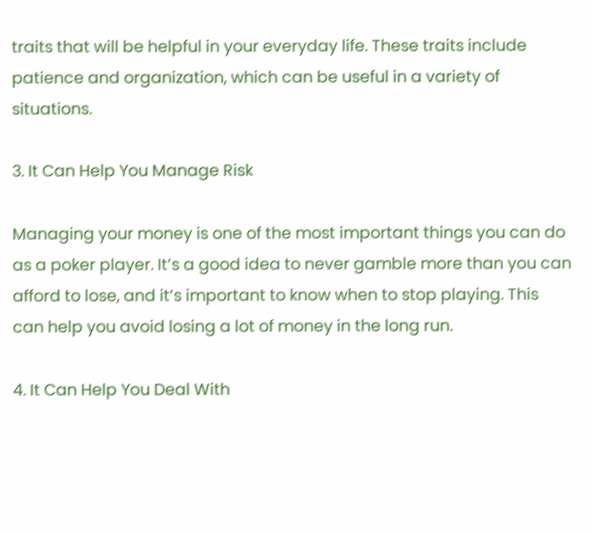traits that will be helpful in your everyday life. These traits include patience and organization, which can be useful in a variety of situations.

3. It Can Help You Manage Risk

Managing your money is one of the most important things you can do as a poker player. It’s a good idea to never gamble more than you can afford to lose, and it’s important to know when to stop playing. This can help you avoid losing a lot of money in the long run.

4. It Can Help You Deal With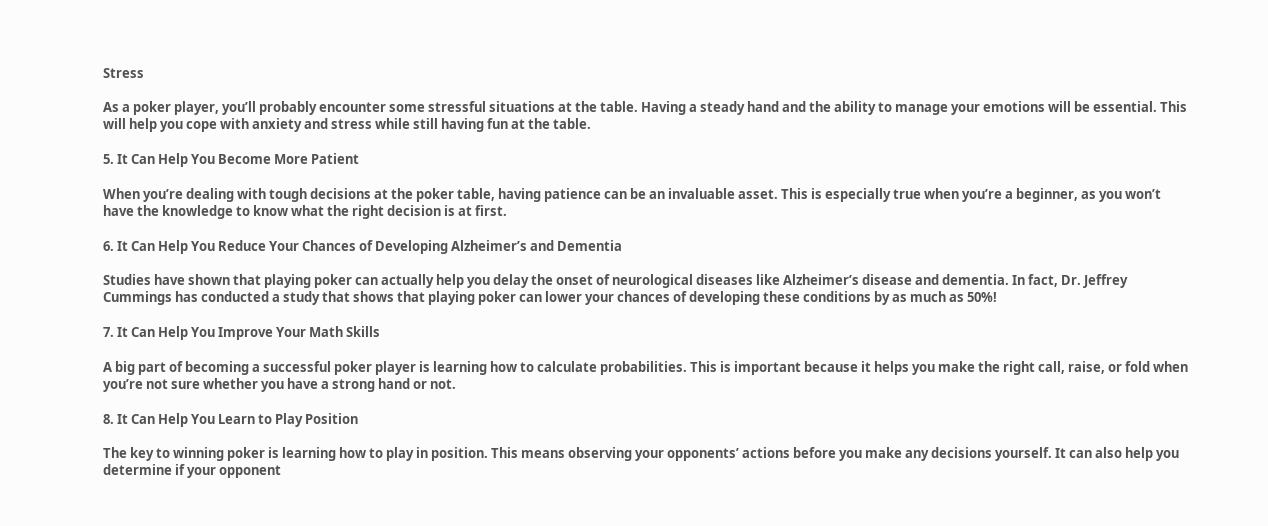Stress

As a poker player, you’ll probably encounter some stressful situations at the table. Having a steady hand and the ability to manage your emotions will be essential. This will help you cope with anxiety and stress while still having fun at the table.

5. It Can Help You Become More Patient

When you’re dealing with tough decisions at the poker table, having patience can be an invaluable asset. This is especially true when you’re a beginner, as you won’t have the knowledge to know what the right decision is at first.

6. It Can Help You Reduce Your Chances of Developing Alzheimer’s and Dementia

Studies have shown that playing poker can actually help you delay the onset of neurological diseases like Alzheimer’s disease and dementia. In fact, Dr. Jeffrey Cummings has conducted a study that shows that playing poker can lower your chances of developing these conditions by as much as 50%!

7. It Can Help You Improve Your Math Skills

A big part of becoming a successful poker player is learning how to calculate probabilities. This is important because it helps you make the right call, raise, or fold when you’re not sure whether you have a strong hand or not.

8. It Can Help You Learn to Play Position

The key to winning poker is learning how to play in position. This means observing your opponents’ actions before you make any decisions yourself. It can also help you determine if your opponent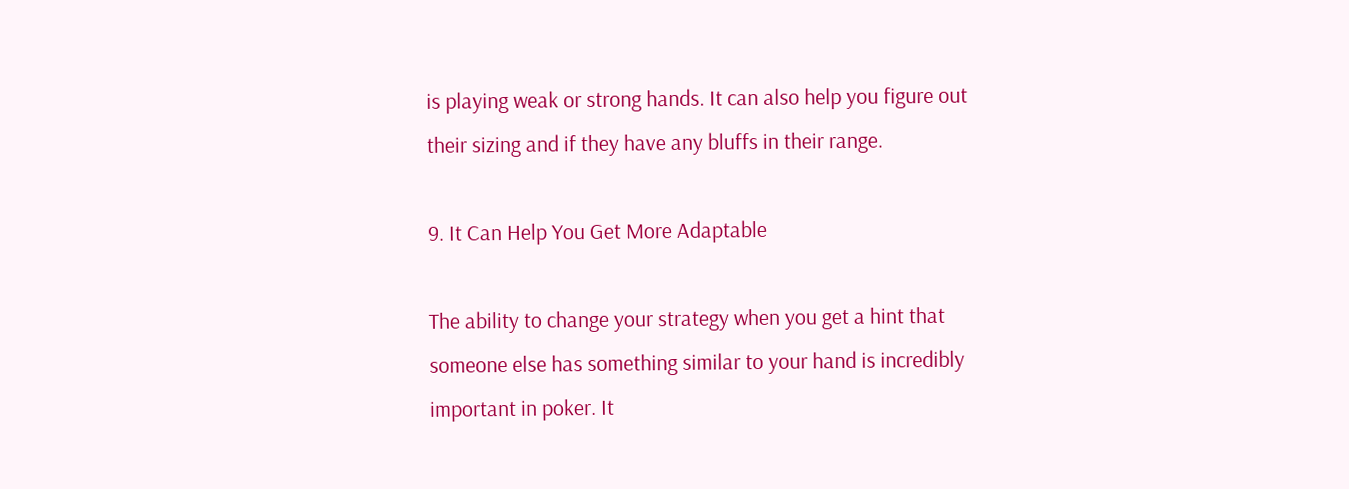is playing weak or strong hands. It can also help you figure out their sizing and if they have any bluffs in their range.

9. It Can Help You Get More Adaptable

The ability to change your strategy when you get a hint that someone else has something similar to your hand is incredibly important in poker. It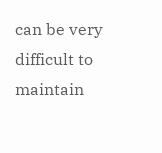can be very difficult to maintain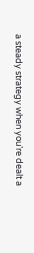a steady strategy when you’re dealt a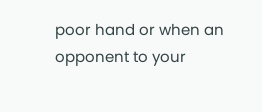poor hand or when an opponent to your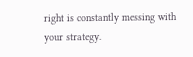right is constantly messing with your strategy.